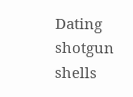Dating shotgun shells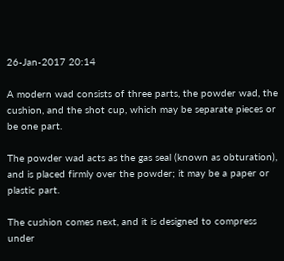26-Jan-2017 20:14

A modern wad consists of three parts, the powder wad, the cushion, and the shot cup, which may be separate pieces or be one part.

The powder wad acts as the gas seal (known as obturation), and is placed firmly over the powder; it may be a paper or plastic part.

The cushion comes next, and it is designed to compress under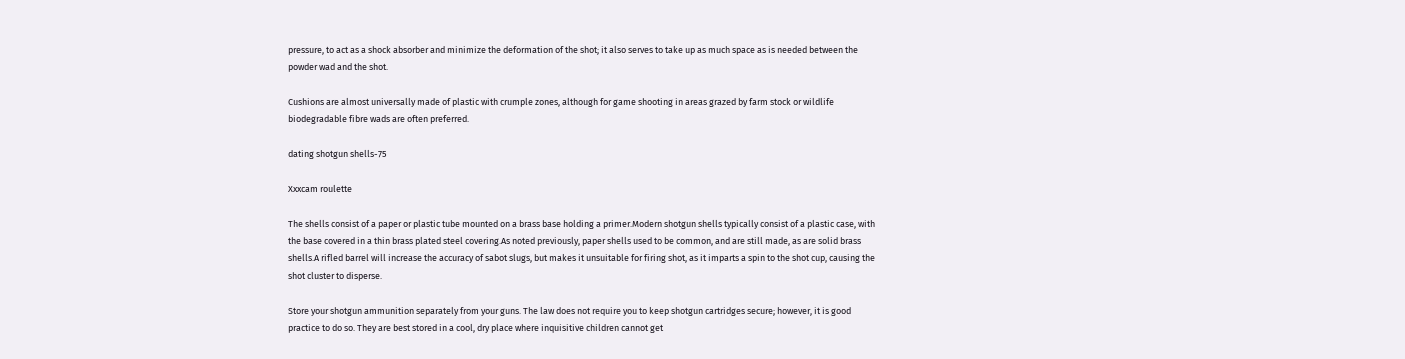pressure, to act as a shock absorber and minimize the deformation of the shot; it also serves to take up as much space as is needed between the powder wad and the shot.

Cushions are almost universally made of plastic with crumple zones, although for game shooting in areas grazed by farm stock or wildlife biodegradable fibre wads are often preferred.

dating shotgun shells-75

Xxxcam roulette

The shells consist of a paper or plastic tube mounted on a brass base holding a primer.Modern shotgun shells typically consist of a plastic case, with the base covered in a thin brass plated steel covering.As noted previously, paper shells used to be common, and are still made, as are solid brass shells.A rifled barrel will increase the accuracy of sabot slugs, but makes it unsuitable for firing shot, as it imparts a spin to the shot cup, causing the shot cluster to disperse.

Store your shotgun ammunition separately from your guns. The law does not require you to keep shotgun cartridges secure; however, it is good practice to do so. They are best stored in a cool, dry place where inquisitive children cannot get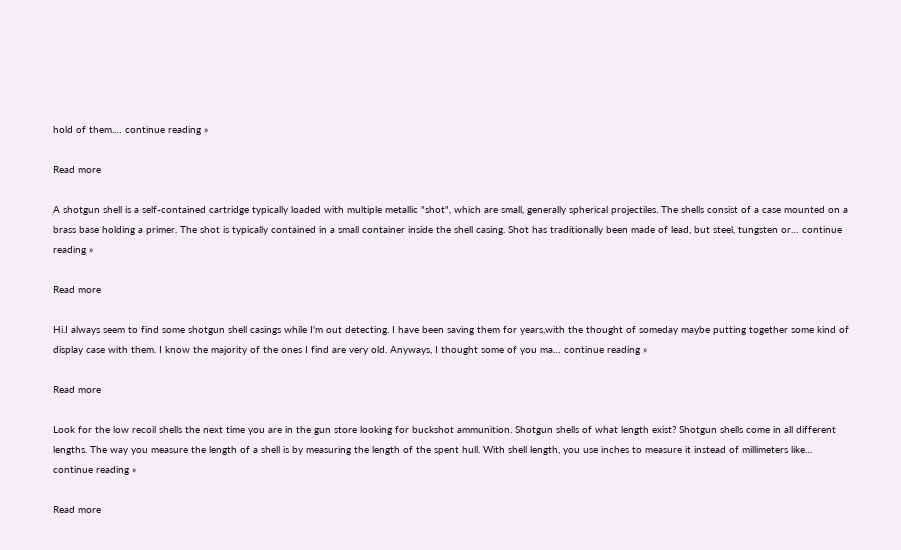hold of them.… continue reading »

Read more

A shotgun shell is a self-contained cartridge typically loaded with multiple metallic "shot", which are small, generally spherical projectiles. The shells consist of a case mounted on a brass base holding a primer. The shot is typically contained in a small container inside the shell casing. Shot has traditionally been made of lead, but steel, tungsten or… continue reading »

Read more

Hi.I always seem to find some shotgun shell casings while I'm out detecting. I have been saving them for years,with the thought of someday maybe putting together some kind of display case with them. I know the majority of the ones I find are very old. Anyways, I thought some of you ma… continue reading »

Read more

Look for the low recoil shells the next time you are in the gun store looking for buckshot ammunition. Shotgun shells of what length exist? Shotgun shells come in all different lengths. The way you measure the length of a shell is by measuring the length of the spent hull. With shell length, you use inches to measure it instead of millimeters like… continue reading »

Read more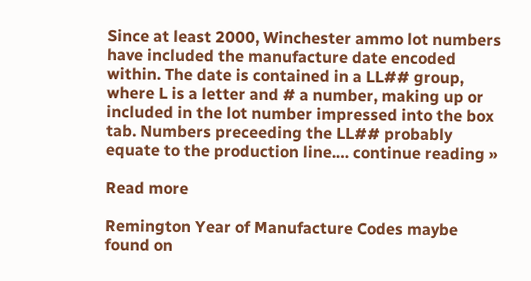Since at least 2000, Winchester ammo lot numbers have included the manufacture date encoded within. The date is contained in a LL## group, where L is a letter and # a number, making up or included in the lot number impressed into the box tab. Numbers preceeding the LL## probably equate to the production line.… continue reading »

Read more

Remington Year of Manufacture Codes maybe found on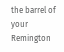the barrel of your Remington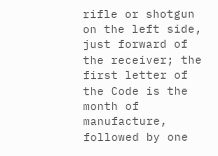rifle or shotgun on the left side, just forward of the receiver; the first letter of the Code is the month of manufacture, followed by one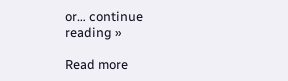or… continue reading »

Read more